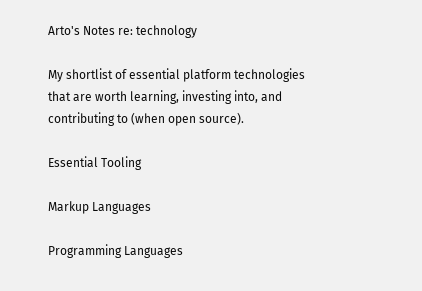Arto's Notes re: technology

My shortlist of essential platform technologies that are worth learning, investing into, and contributing to (when open source).

Essential Tooling

Markup Languages

Programming Languages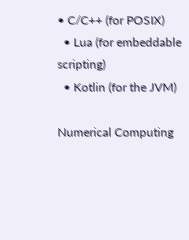• C/C++ (for POSIX)
  • Lua (for embeddable scripting)
  • Kotlin (for the JVM)

Numerical Computing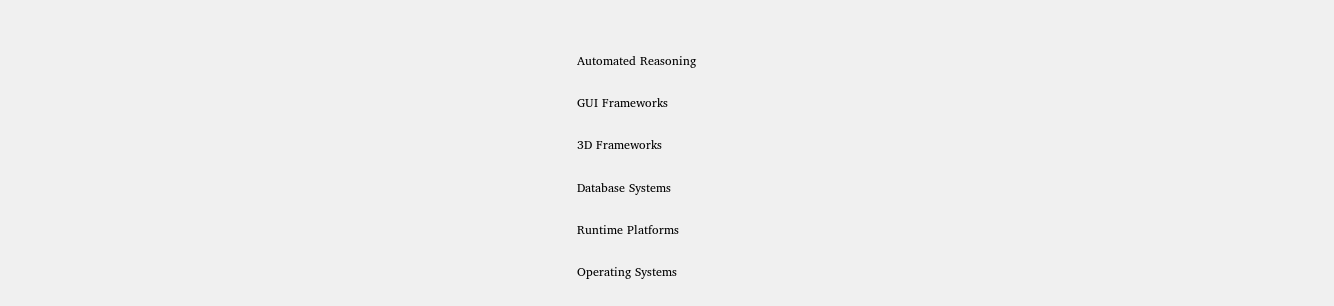Automated Reasoning

GUI Frameworks

3D Frameworks

Database Systems

Runtime Platforms

Operating Systems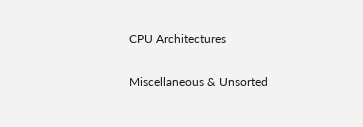CPU Architectures

Miscellaneous & Unsorted